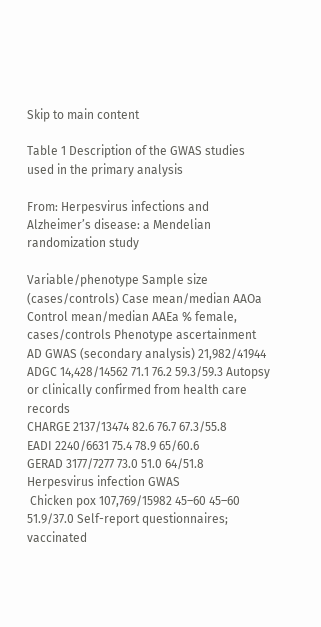Skip to main content

Table 1 Description of the GWAS studies used in the primary analysis

From: Herpesvirus infections and Alzheimer’s disease: a Mendelian randomization study

Variable/phenotype Sample size (cases/controls) Case mean/median AAOa Control mean/median AAEa % female, cases/controls Phenotype ascertainment
AD GWAS (secondary analysis) 21,982/41944
ADGC 14,428/14562 71.1 76.2 59.3/59.3 Autopsy or clinically confirmed from health care records
CHARGE 2137/13474 82.6 76.7 67.3/55.8
EADI 2240/6631 75.4 78.9 65/60.6
GERAD 3177/7277 73.0 51.0 64/51.8
Herpesvirus infection GWAS
 Chicken pox 107,769/15982 45–60 45–60 51.9/37.0 Self-report questionnaires; vaccinated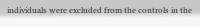individuals were excluded from the controls in the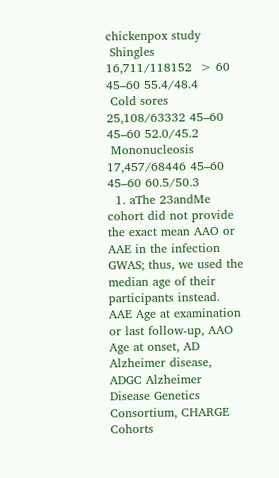chickenpox study
 Shingles 16,711/118152  > 60 45–60 55.4/48.4
 Cold sores 25,108/63332 45–60 45–60 52.0/45.2
 Mononucleosis 17,457/68446 45–60 45–60 60.5/50.3
  1. aThe 23andMe cohort did not provide the exact mean AAO or AAE in the infection GWAS; thus, we used the median age of their participants instead. AAE Age at examination or last follow-up, AAO Age at onset, AD Alzheimer disease, ADGC Alzheimer Disease Genetics Consortium, CHARGE Cohorts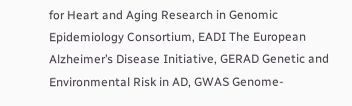for Heart and Aging Research in Genomic Epidemiology Consortium, EADI The European Alzheimer’s Disease Initiative, GERAD Genetic and Environmental Risk in AD, GWAS Genome-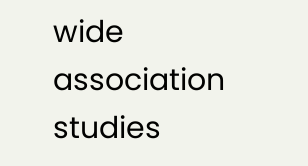wide association studies